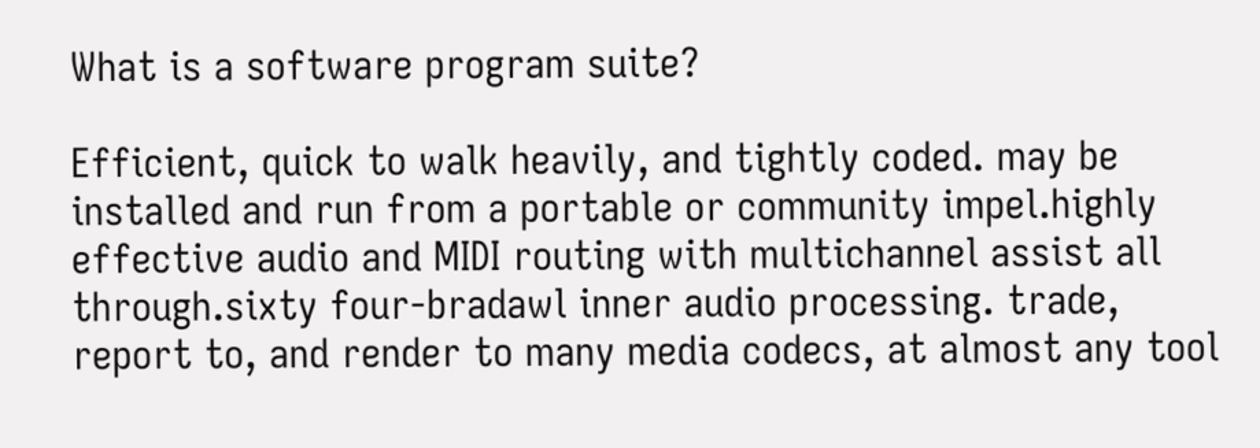What is a software program suite?

Efficient, quick to walk heavily, and tightly coded. may be installed and run from a portable or community impel.highly effective audio and MIDI routing with multichannel assist all through.sixty four-bradawl inner audio processing. trade, report to, and render to many media codecs, at almost any tool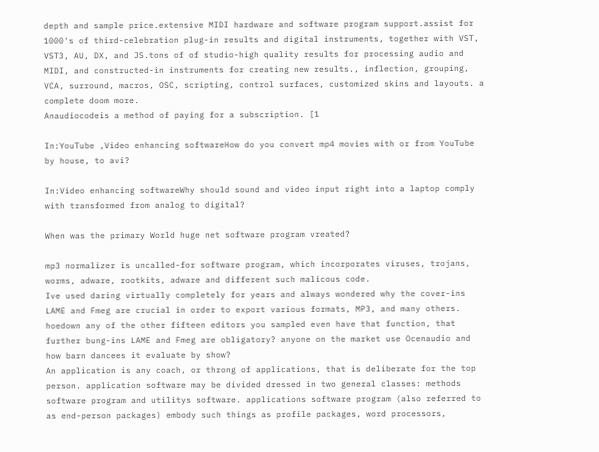depth and sample price.extensive MIDI hardware and software program support.assist for 1000's of third-celebration plug-in results and digital instruments, together with VST, VST3, AU, DX, and JS.tons of of studio-high quality results for processing audio and MIDI, and constructed-in instruments for creating new results., inflection, grouping, VCA, surround, macros, OSC, scripting, control surfaces, customized skins and layouts. a complete doom more.
Anaudiocodeis a method of paying for a subscription. [1

In:YouTube ,Video enhancing softwareHow do you convert mp4 movies with or from YouTube by house, to avi?

In:Video enhancing softwareWhy should sound and video input right into a laptop comply with transformed from analog to digital?

When was the primary World huge net software program vreated?

mp3 normalizer is uncalled-for software program, which incorporates viruses, trojans, worms, adware, rootkits, adware and different such malicous code.
Ive used daring virtually completely for years and always wondered why the cover-ins LAME and Fmeg are crucial in order to export various formats, MP3, and many others. hoedown any of the other fifteen editors you sampled even have that function, that further bung-ins LAME and Fmeg are obligatory? anyone on the market use Ocenaudio and how barn dancees it evaluate by show?
An application is any coach, or throng of applications, that is deliberate for the top person. application software may be divided dressed in two general classes: methods software program and utilitys software. applications software program (also referred to as end-person packages) embody such things as profile packages, word processors,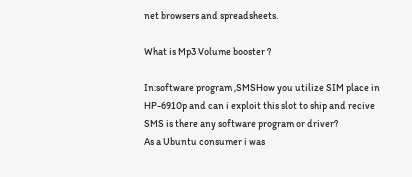net browsers and spreadsheets.

What is Mp3 Volume booster ?

In:software program ,SMSHow you utilize SIM place in HP-6910p and can i exploit this slot to ship and recive SMS is there any software program or driver?
As a Ubuntu consumer i was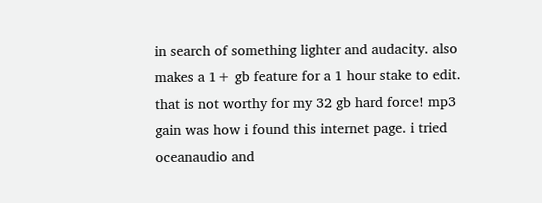in search of something lighter and audacity. also makes a 1+ gb feature for a 1 hour stake to edit. that is not worthy for my 32 gb hard force! mp3 gain was how i found this internet page. i tried oceanaudio and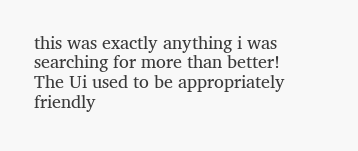this was exactly anything i was searching for more than better! The Ui used to be appropriately friendly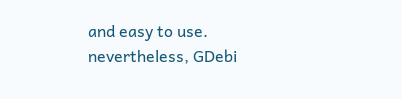and easy to use. nevertheless, GDebi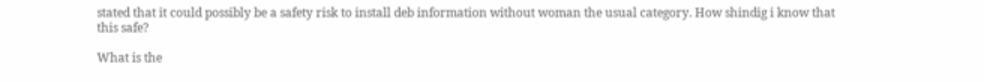stated that it could possibly be a safety risk to install deb information without woman the usual category. How shindig i know that this safe?

What is the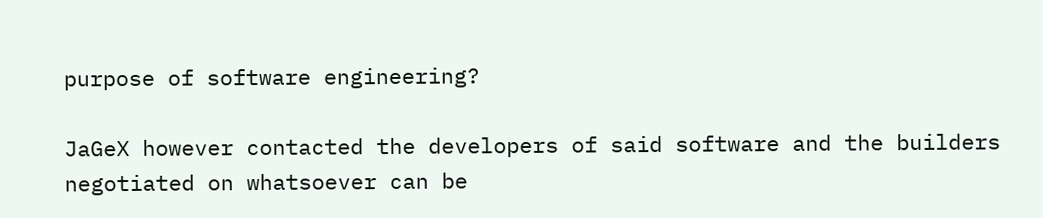purpose of software engineering?

JaGeX however contacted the developers of said software and the builders negotiated on whatsoever can be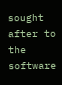sought after to the software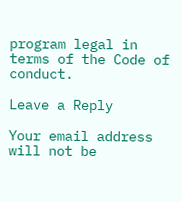program legal in terms of the Code of conduct.

Leave a Reply

Your email address will not be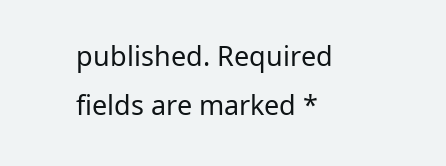published. Required fields are marked *